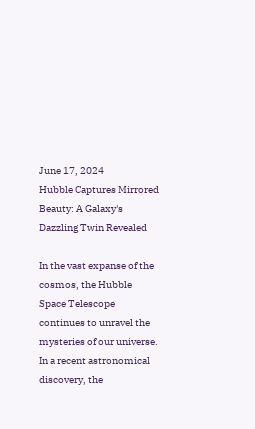June 17, 2024
Hubble Captures Mirrored Beauty: A Galaxy's Dazzling Twin Revealed

In the vast expanse of the cosmos, the Hubble Space Telescope continues to unravel the mysteries of our universe. In a recent astronomical discovery, the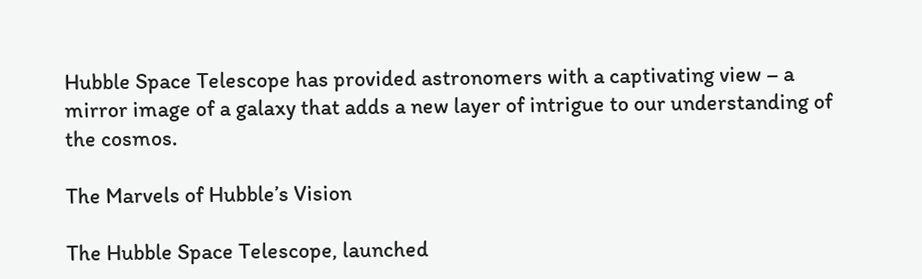Hubble Space Telescope has provided astronomers with a captivating view – a mirror image of a galaxy that adds a new layer of intrigue to our understanding of the cosmos.

The Marvels of Hubble’s Vision

The Hubble Space Telescope, launched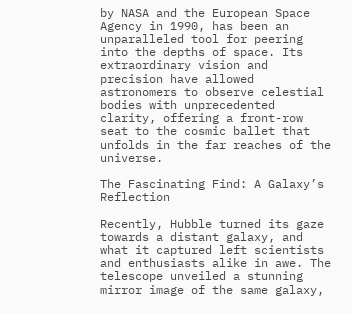by NASA and the European Space Agency in 1990, has been an unparalleled tool for peering into the depths of space. Its extraordinary vision and precision have allowed astronomers to observe celestial bodies with unprecedented clarity, offering a front-row seat to the cosmic ballet that unfolds in the far reaches of the universe.

The Fascinating Find: A Galaxy’s Reflection

Recently, Hubble turned its gaze towards a distant galaxy, and what it captured left scientists and enthusiasts alike in awe. The telescope unveiled a stunning mirror image of the same galaxy,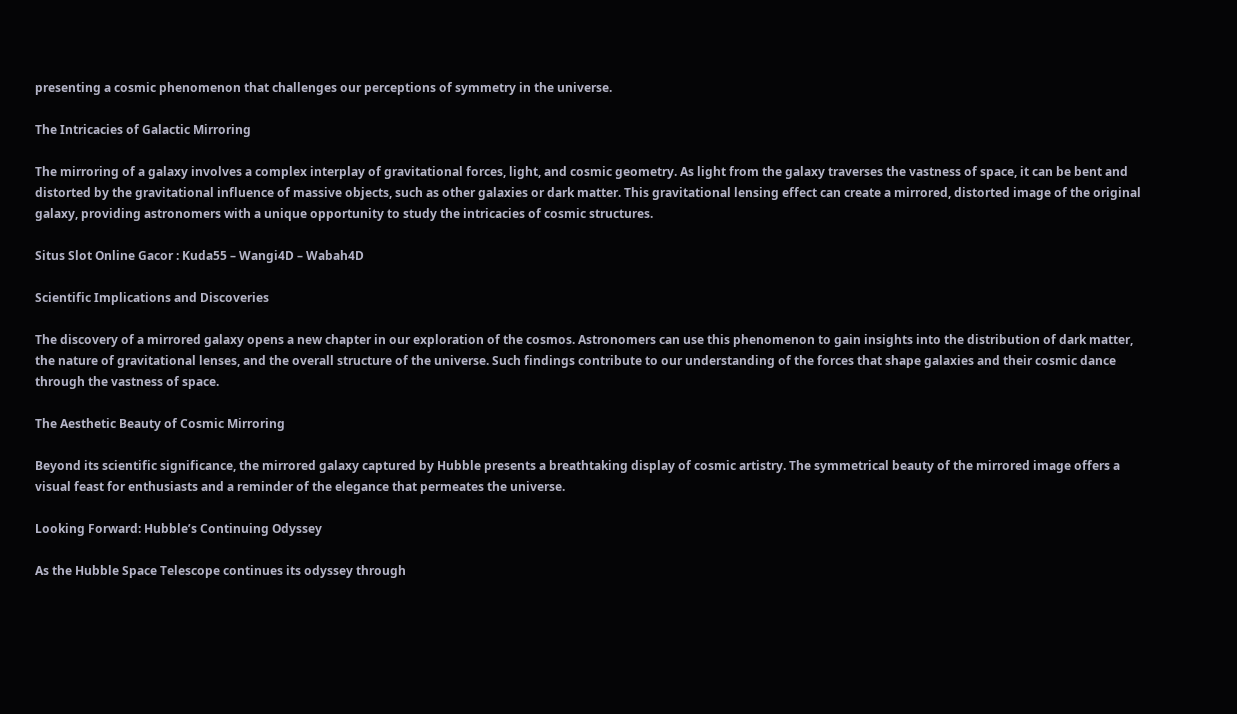presenting a cosmic phenomenon that challenges our perceptions of symmetry in the universe.

The Intricacies of Galactic Mirroring

The mirroring of a galaxy involves a complex interplay of gravitational forces, light, and cosmic geometry. As light from the galaxy traverses the vastness of space, it can be bent and distorted by the gravitational influence of massive objects, such as other galaxies or dark matter. This gravitational lensing effect can create a mirrored, distorted image of the original galaxy, providing astronomers with a unique opportunity to study the intricacies of cosmic structures.

Situs Slot Online Gacor : Kuda55 – Wangi4D – Wabah4D

Scientific Implications and Discoveries

The discovery of a mirrored galaxy opens a new chapter in our exploration of the cosmos. Astronomers can use this phenomenon to gain insights into the distribution of dark matter, the nature of gravitational lenses, and the overall structure of the universe. Such findings contribute to our understanding of the forces that shape galaxies and their cosmic dance through the vastness of space.

The Aesthetic Beauty of Cosmic Mirroring

Beyond its scientific significance, the mirrored galaxy captured by Hubble presents a breathtaking display of cosmic artistry. The symmetrical beauty of the mirrored image offers a visual feast for enthusiasts and a reminder of the elegance that permeates the universe.

Looking Forward: Hubble’s Continuing Odyssey

As the Hubble Space Telescope continues its odyssey through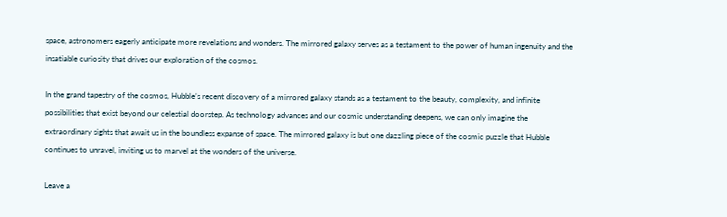space, astronomers eagerly anticipate more revelations and wonders. The mirrored galaxy serves as a testament to the power of human ingenuity and the insatiable curiosity that drives our exploration of the cosmos.

In the grand tapestry of the cosmos, Hubble’s recent discovery of a mirrored galaxy stands as a testament to the beauty, complexity, and infinite possibilities that exist beyond our celestial doorstep. As technology advances and our cosmic understanding deepens, we can only imagine the extraordinary sights that await us in the boundless expanse of space. The mirrored galaxy is but one dazzling piece of the cosmic puzzle that Hubble continues to unravel, inviting us to marvel at the wonders of the universe.

Leave a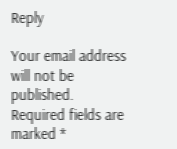Reply

Your email address will not be published. Required fields are marked *